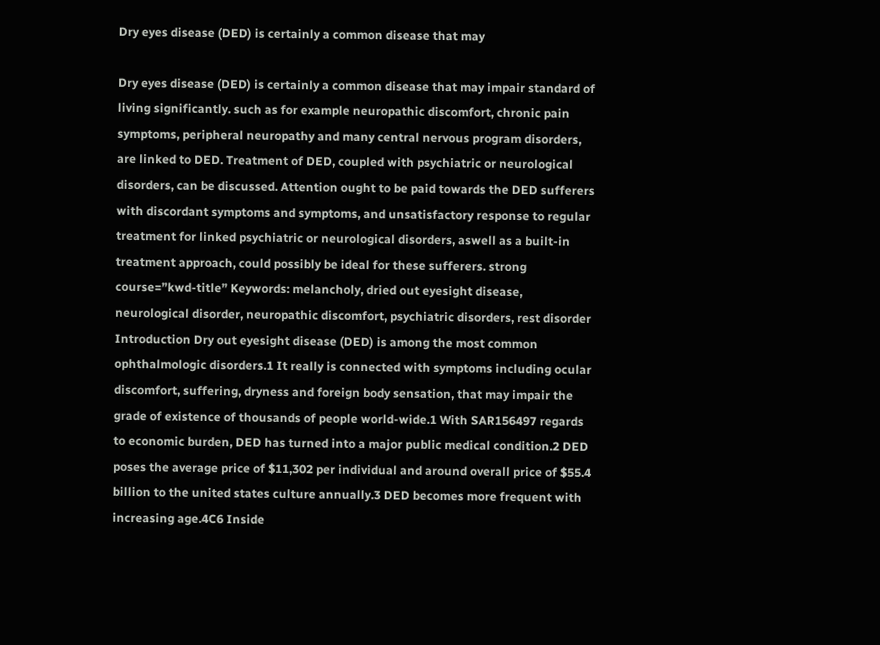Dry eyes disease (DED) is certainly a common disease that may

Dry eyes disease (DED) is certainly a common disease that may impair standard of living significantly. such as for example neuropathic discomfort, chronic pain symptoms, peripheral neuropathy and many central nervous program disorders, are linked to DED. Treatment of DED, coupled with psychiatric or neurological disorders, can be discussed. Attention ought to be paid towards the DED sufferers with discordant symptoms and symptoms, and unsatisfactory response to regular treatment for linked psychiatric or neurological disorders, aswell as a built-in treatment approach, could possibly be ideal for these sufferers. strong course=”kwd-title” Keywords: melancholy, dried out eyesight disease, neurological disorder, neuropathic discomfort, psychiatric disorders, rest disorder Introduction Dry out eyesight disease (DED) is among the most common ophthalmologic disorders.1 It really is connected with symptoms including ocular discomfort, suffering, dryness and foreign body sensation, that may impair the grade of existence of thousands of people world-wide.1 With SAR156497 regards to economic burden, DED has turned into a major public medical condition.2 DED poses the average price of $11,302 per individual and around overall price of $55.4 billion to the united states culture annually.3 DED becomes more frequent with increasing age.4C6 Inside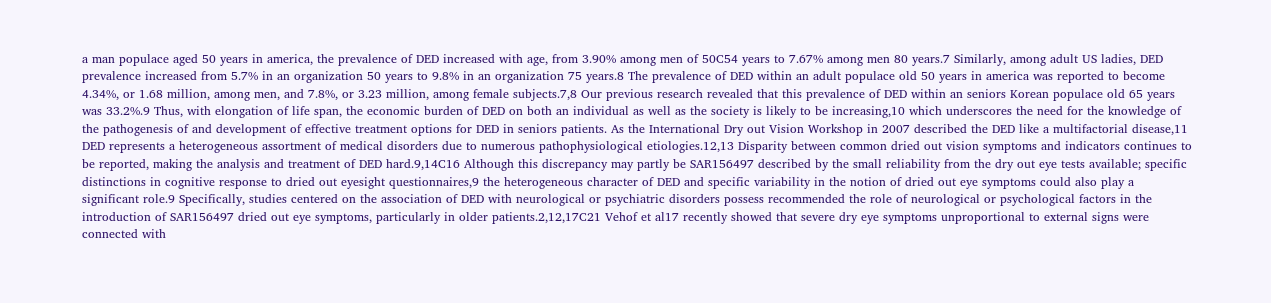a man populace aged 50 years in america, the prevalence of DED increased with age, from 3.90% among men of 50C54 years to 7.67% among men 80 years.7 Similarly, among adult US ladies, DED prevalence increased from 5.7% in an organization 50 years to 9.8% in an organization 75 years.8 The prevalence of DED within an adult populace old 50 years in america was reported to become 4.34%, or 1.68 million, among men, and 7.8%, or 3.23 million, among female subjects.7,8 Our previous research revealed that this prevalence of DED within an seniors Korean populace old 65 years was 33.2%.9 Thus, with elongation of life span, the economic burden of DED on both an individual as well as the society is likely to be increasing,10 which underscores the need for the knowledge of the pathogenesis of and development of effective treatment options for DED in seniors patients. As the International Dry out Vision Workshop in 2007 described the DED like a multifactorial disease,11 DED represents a heterogeneous assortment of medical disorders due to numerous pathophysiological etiologies.12,13 Disparity between common dried out vision symptoms and indicators continues to be reported, making the analysis and treatment of DED hard.9,14C16 Although this discrepancy may partly be SAR156497 described by the small reliability from the dry out eye tests available; specific distinctions in cognitive response to dried out eyesight questionnaires,9 the heterogeneous character of DED and specific variability in the notion of dried out eye symptoms could also play a significant role.9 Specifically, studies centered on the association of DED with neurological or psychiatric disorders possess recommended the role of neurological or psychological factors in the introduction of SAR156497 dried out eye symptoms, particularly in older patients.2,12,17C21 Vehof et al17 recently showed that severe dry eye symptoms unproportional to external signs were connected with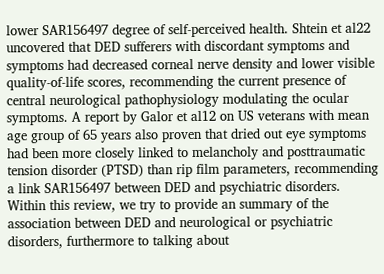lower SAR156497 degree of self-perceived health. Shtein et al22 uncovered that DED sufferers with discordant symptoms and symptoms had decreased corneal nerve density and lower visible quality-of-life scores, recommending the current presence of central neurological pathophysiology modulating the ocular symptoms. A report by Galor et al12 on US veterans with mean age group of 65 years also proven that dried out eye symptoms had been more closely linked to melancholy and posttraumatic tension disorder (PTSD) than rip film parameters, recommending a link SAR156497 between DED and psychiatric disorders. Within this review, we try to provide an summary of the association between DED and neurological or psychiatric disorders, furthermore to talking about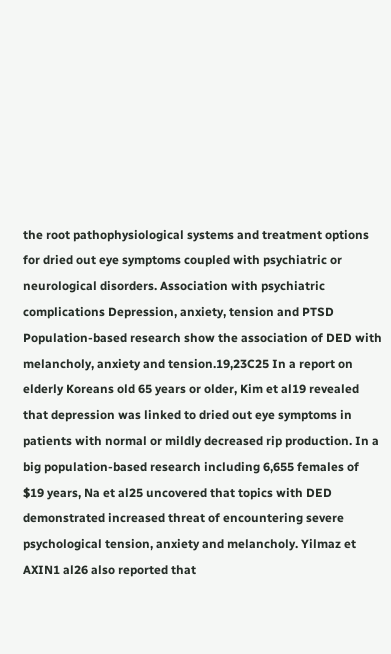the root pathophysiological systems and treatment options for dried out eye symptoms coupled with psychiatric or neurological disorders. Association with psychiatric complications Depression, anxiety, tension and PTSD Population-based research show the association of DED with melancholy, anxiety and tension.19,23C25 In a report on elderly Koreans old 65 years or older, Kim et al19 revealed that depression was linked to dried out eye symptoms in patients with normal or mildly decreased rip production. In a big population-based research including 6,655 females of $19 years, Na et al25 uncovered that topics with DED demonstrated increased threat of encountering severe psychological tension, anxiety and melancholy. Yilmaz et AXIN1 al26 also reported that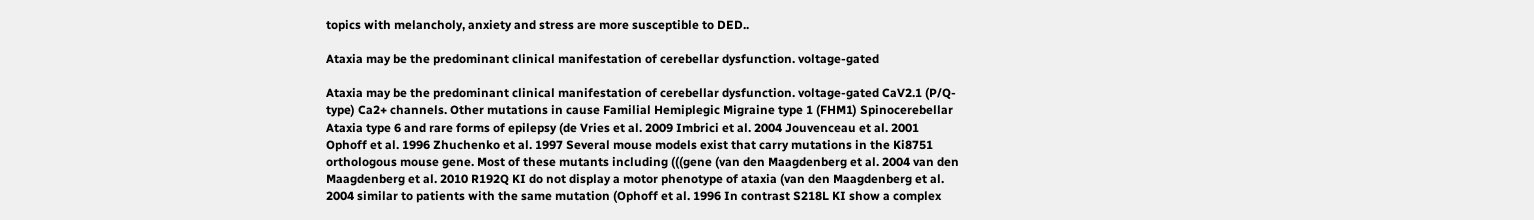topics with melancholy, anxiety and stress are more susceptible to DED..

Ataxia may be the predominant clinical manifestation of cerebellar dysfunction. voltage-gated

Ataxia may be the predominant clinical manifestation of cerebellar dysfunction. voltage-gated CaV2.1 (P/Q-type) Ca2+ channels. Other mutations in cause Familial Hemiplegic Migraine type 1 (FHM1) Spinocerebellar Ataxia type 6 and rare forms of epilepsy (de Vries et al. 2009 Imbrici et al. 2004 Jouvenceau et al. 2001 Ophoff et al. 1996 Zhuchenko et al. 1997 Several mouse models exist that carry mutations in the Ki8751 orthologous mouse gene. Most of these mutants including (((gene (van den Maagdenberg et al. 2004 van den Maagdenberg et al. 2010 R192Q KI do not display a motor phenotype of ataxia (van den Maagdenberg et al. 2004 similar to patients with the same mutation (Ophoff et al. 1996 In contrast S218L KI show a complex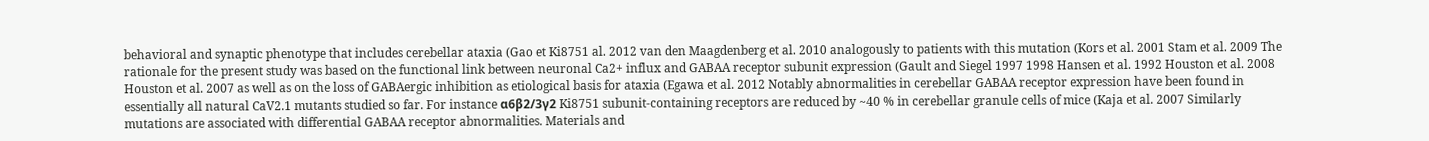behavioral and synaptic phenotype that includes cerebellar ataxia (Gao et Ki8751 al. 2012 van den Maagdenberg et al. 2010 analogously to patients with this mutation (Kors et al. 2001 Stam et al. 2009 The rationale for the present study was based on the functional link between neuronal Ca2+ influx and GABAA receptor subunit expression (Gault and Siegel 1997 1998 Hansen et al. 1992 Houston et al. 2008 Houston et al. 2007 as well as on the loss of GABAergic inhibition as etiological basis for ataxia (Egawa et al. 2012 Notably abnormalities in cerebellar GABAA receptor expression have been found in essentially all natural CaV2.1 mutants studied so far. For instance α6β2/3γ2 Ki8751 subunit-containing receptors are reduced by ~40 % in cerebellar granule cells of mice (Kaja et al. 2007 Similarly mutations are associated with differential GABAA receptor abnormalities. Materials and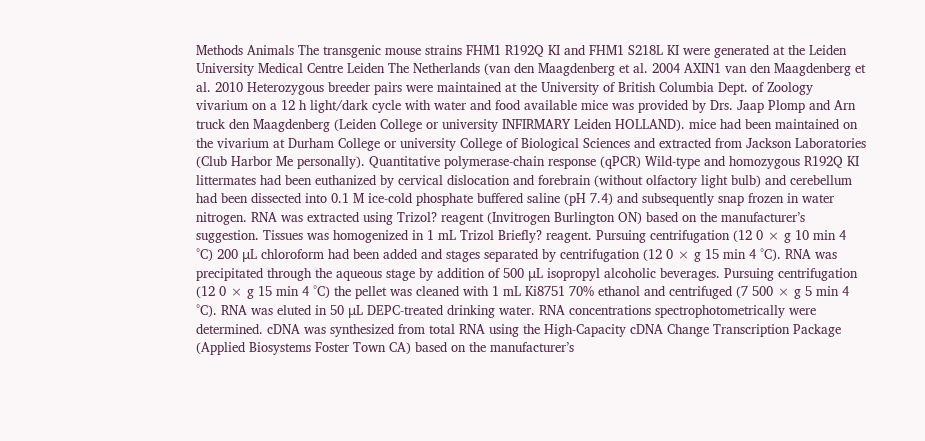Methods Animals The transgenic mouse strains FHM1 R192Q KI and FHM1 S218L KI were generated at the Leiden University Medical Centre Leiden The Netherlands (van den Maagdenberg et al. 2004 AXIN1 van den Maagdenberg et al. 2010 Heterozygous breeder pairs were maintained at the University of British Columbia Dept. of Zoology vivarium on a 12 h light/dark cycle with water and food available mice was provided by Drs. Jaap Plomp and Arn truck den Maagdenberg (Leiden College or university INFIRMARY Leiden HOLLAND). mice had been maintained on the vivarium at Durham College or university College of Biological Sciences and extracted from Jackson Laboratories (Club Harbor Me personally). Quantitative polymerase-chain response (qPCR) Wild-type and homozygous R192Q KI littermates had been euthanized by cervical dislocation and forebrain (without olfactory light bulb) and cerebellum had been dissected into 0.1 M ice-cold phosphate buffered saline (pH 7.4) and subsequently snap frozen in water nitrogen. RNA was extracted using Trizol? reagent (Invitrogen Burlington ON) based on the manufacturer’s suggestion. Tissues was homogenized in 1 mL Trizol Briefly? reagent. Pursuing centrifugation (12 0 × g 10 min 4 °C) 200 μL chloroform had been added and stages separated by centrifugation (12 0 × g 15 min 4 °C). RNA was precipitated through the aqueous stage by addition of 500 μL isopropyl alcoholic beverages. Pursuing centrifugation (12 0 × g 15 min 4 °C) the pellet was cleaned with 1 mL Ki8751 70% ethanol and centrifuged (7 500 × g 5 min 4 °C). RNA was eluted in 50 μL DEPC-treated drinking water. RNA concentrations spectrophotometrically were determined. cDNA was synthesized from total RNA using the High-Capacity cDNA Change Transcription Package (Applied Biosystems Foster Town CA) based on the manufacturer’s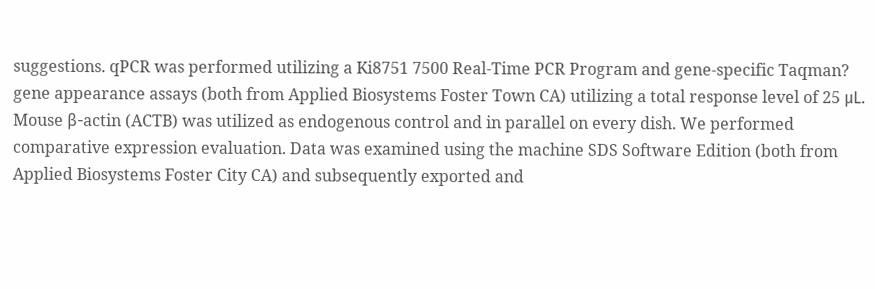suggestions. qPCR was performed utilizing a Ki8751 7500 Real-Time PCR Program and gene-specific Taqman? gene appearance assays (both from Applied Biosystems Foster Town CA) utilizing a total response level of 25 μL. Mouse β-actin (ACTB) was utilized as endogenous control and in parallel on every dish. We performed comparative expression evaluation. Data was examined using the machine SDS Software Edition (both from Applied Biosystems Foster City CA) and subsequently exported and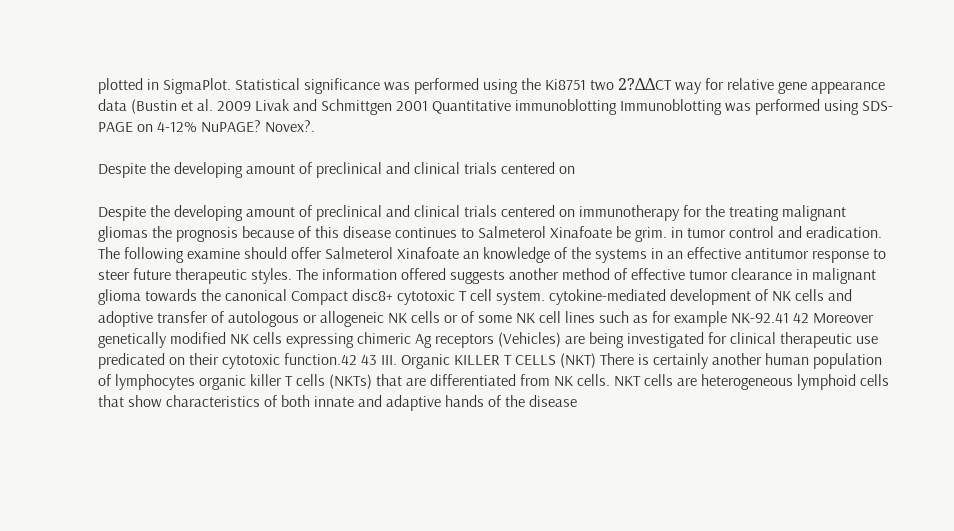plotted in SigmaPlot. Statistical significance was performed using the Ki8751 two 2?ΔΔCT way for relative gene appearance data (Bustin et al. 2009 Livak and Schmittgen 2001 Quantitative immunoblotting Immunoblotting was performed using SDS-PAGE on 4-12% NuPAGE? Novex?.

Despite the developing amount of preclinical and clinical trials centered on

Despite the developing amount of preclinical and clinical trials centered on immunotherapy for the treating malignant gliomas the prognosis because of this disease continues to Salmeterol Xinafoate be grim. in tumor control and eradication. The following examine should offer Salmeterol Xinafoate an knowledge of the systems in an effective antitumor response to steer future therapeutic styles. The information offered suggests another method of effective tumor clearance in malignant glioma towards the canonical Compact disc8+ cytotoxic T cell system. cytokine-mediated development of NK cells and adoptive transfer of autologous or allogeneic NK cells or of some NK cell lines such as for example NK-92.41 42 Moreover genetically modified NK cells expressing chimeric Ag receptors (Vehicles) are being investigated for clinical therapeutic use predicated on their cytotoxic function.42 43 III. Organic KILLER T CELLS (NKT) There is certainly another human population of lymphocytes organic killer T cells (NKTs) that are differentiated from NK cells. NKT cells are heterogeneous lymphoid cells that show characteristics of both innate and adaptive hands of the disease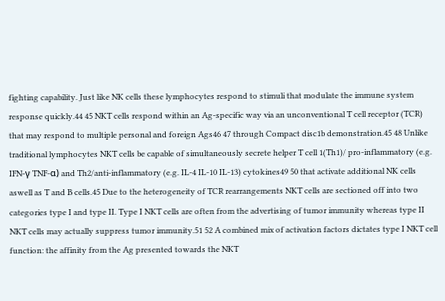fighting capability. Just like NK cells these lymphocytes respond to stimuli that modulate the immune system response quickly.44 45 NKT cells respond within an Ag-specific way via an unconventional T cell receptor (TCR) that may respond to multiple personal and foreign Ags46 47 through Compact disc1b demonstration.45 48 Unlike traditional lymphocytes NKT cells be capable of simultaneously secrete helper T cell 1(Th1)/ pro-inflammatory (e.g. IFN-γ TNF-α) and Th2/anti-inflammatory (e.g. IL-4 IL-10 IL-13) cytokines49 50 that activate additional NK cells aswell as T and B cells.45 Due to the heterogeneity of TCR rearrangements NKT cells are sectioned off into two categories type I and type II. Type I NKT cells are often from the advertising of tumor immunity whereas type II NKT cells may actually suppress tumor immunity.51 52 A combined mix of activation factors dictates type I NKT cell function: the affinity from the Ag presented towards the NKT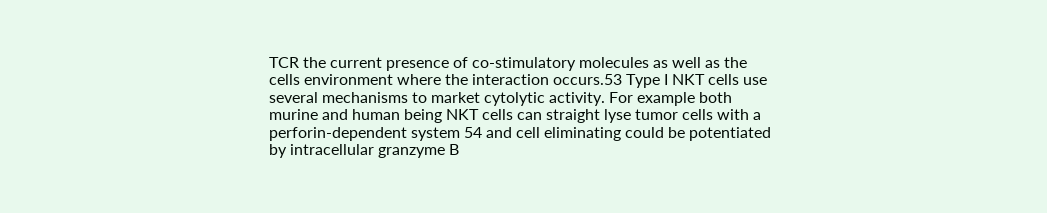TCR the current presence of co-stimulatory molecules as well as the cells environment where the interaction occurs.53 Type I NKT cells use several mechanisms to market cytolytic activity. For example both murine and human being NKT cells can straight lyse tumor cells with a perforin-dependent system 54 and cell eliminating could be potentiated by intracellular granzyme B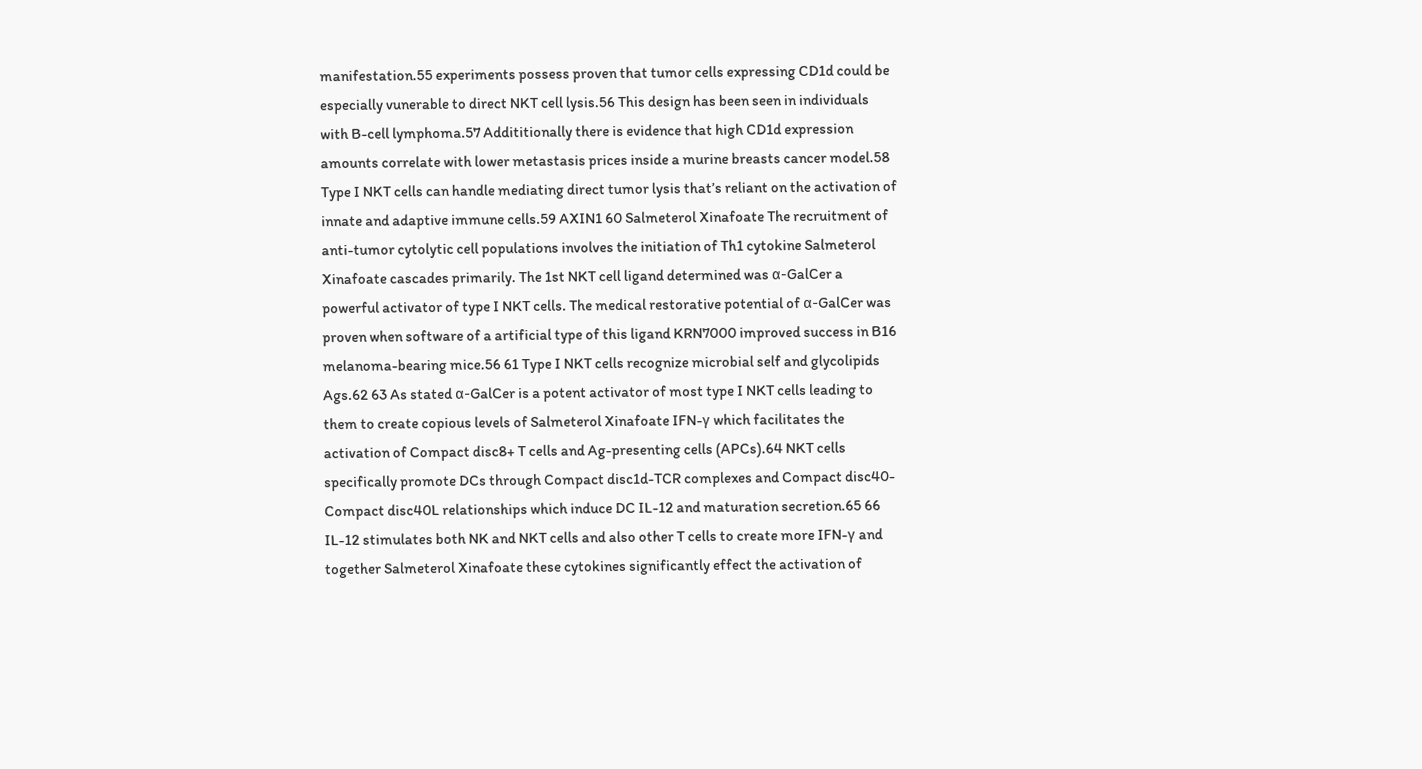manifestation.55 experiments possess proven that tumor cells expressing CD1d could be especially vunerable to direct NKT cell lysis.56 This design has been seen in individuals with B-cell lymphoma.57 Addititionally there is evidence that high CD1d expression amounts correlate with lower metastasis prices inside a murine breasts cancer model.58 Type I NKT cells can handle mediating direct tumor lysis that’s reliant on the activation of innate and adaptive immune cells.59 AXIN1 60 Salmeterol Xinafoate The recruitment of anti-tumor cytolytic cell populations involves the initiation of Th1 cytokine Salmeterol Xinafoate cascades primarily. The 1st NKT cell ligand determined was α-GalCer a powerful activator of type I NKT cells. The medical restorative potential of α-GalCer was proven when software of a artificial type of this ligand KRN7000 improved success in B16 melanoma-bearing mice.56 61 Type I NKT cells recognize microbial self and glycolipids Ags.62 63 As stated α-GalCer is a potent activator of most type I NKT cells leading to them to create copious levels of Salmeterol Xinafoate IFN-γ which facilitates the activation of Compact disc8+ T cells and Ag-presenting cells (APCs).64 NKT cells specifically promote DCs through Compact disc1d-TCR complexes and Compact disc40-Compact disc40L relationships which induce DC IL-12 and maturation secretion.65 66 IL-12 stimulates both NK and NKT cells and also other T cells to create more IFN-γ and together Salmeterol Xinafoate these cytokines significantly effect the activation of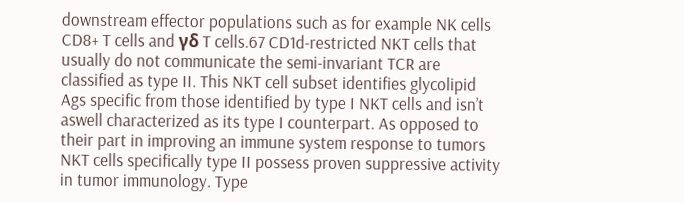downstream effector populations such as for example NK cells CD8+ T cells and γδ T cells.67 CD1d-restricted NKT cells that usually do not communicate the semi-invariant TCR are classified as type II. This NKT cell subset identifies glycolipid Ags specific from those identified by type I NKT cells and isn’t aswell characterized as its type I counterpart. As opposed to their part in improving an immune system response to tumors NKT cells specifically type II possess proven suppressive activity in tumor immunology. Type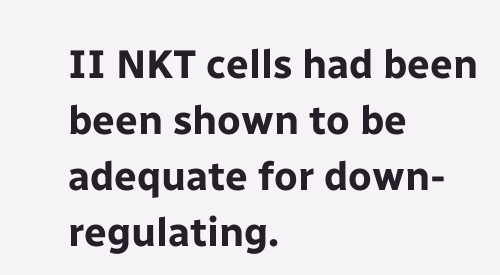II NKT cells had been been shown to be adequate for down-regulating.